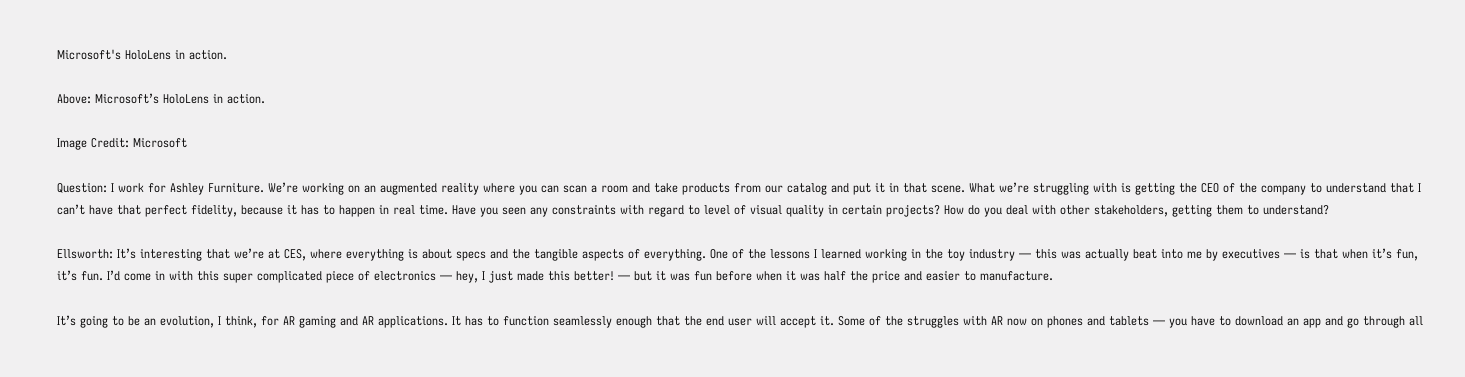Microsoft's HoloLens in action.

Above: Microsoft’s HoloLens in action.

Image Credit: Microsoft

Question: I work for Ashley Furniture. We’re working on an augmented reality where you can scan a room and take products from our catalog and put it in that scene. What we’re struggling with is getting the CEO of the company to understand that I can’t have that perfect fidelity, because it has to happen in real time. Have you seen any constraints with regard to level of visual quality in certain projects? How do you deal with other stakeholders, getting them to understand?

Ellsworth: It’s interesting that we’re at CES, where everything is about specs and the tangible aspects of everything. One of the lessons I learned working in the toy industry — this was actually beat into me by executives — is that when it’s fun, it’s fun. I’d come in with this super complicated piece of electronics — hey, I just made this better! — but it was fun before when it was half the price and easier to manufacture.

It’s going to be an evolution, I think, for AR gaming and AR applications. It has to function seamlessly enough that the end user will accept it. Some of the struggles with AR now on phones and tablets — you have to download an app and go through all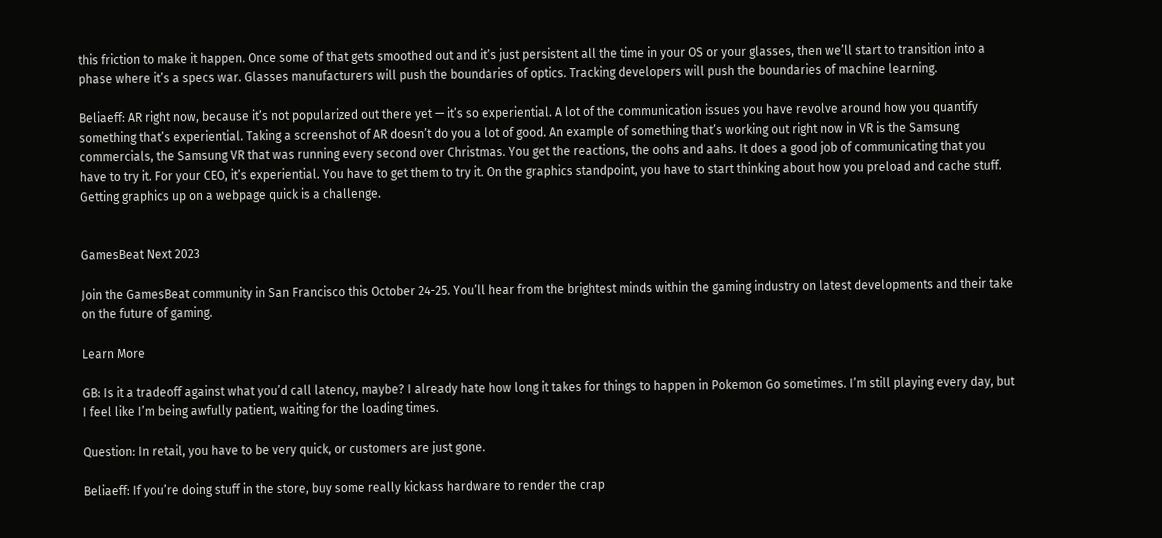this friction to make it happen. Once some of that gets smoothed out and it’s just persistent all the time in your OS or your glasses, then we’ll start to transition into a phase where it’s a specs war. Glasses manufacturers will push the boundaries of optics. Tracking developers will push the boundaries of machine learning.

Beliaeff: AR right now, because it’s not popularized out there yet — it’s so experiential. A lot of the communication issues you have revolve around how you quantify something that’s experiential. Taking a screenshot of AR doesn’t do you a lot of good. An example of something that’s working out right now in VR is the Samsung commercials, the Samsung VR that was running every second over Christmas. You get the reactions, the oohs and aahs. It does a good job of communicating that you have to try it. For your CEO, it’s experiential. You have to get them to try it. On the graphics standpoint, you have to start thinking about how you preload and cache stuff. Getting graphics up on a webpage quick is a challenge.


GamesBeat Next 2023

Join the GamesBeat community in San Francisco this October 24-25. You’ll hear from the brightest minds within the gaming industry on latest developments and their take on the future of gaming.

Learn More

GB: Is it a tradeoff against what you’d call latency, maybe? I already hate how long it takes for things to happen in Pokemon Go sometimes. I’m still playing every day, but I feel like I’m being awfully patient, waiting for the loading times.

Question: In retail, you have to be very quick, or customers are just gone.

Beliaeff: If you’re doing stuff in the store, buy some really kickass hardware to render the crap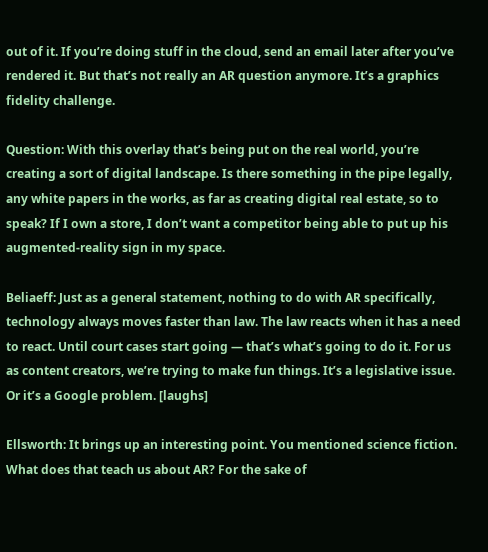out of it. If you’re doing stuff in the cloud, send an email later after you’ve rendered it. But that’s not really an AR question anymore. It’s a graphics fidelity challenge.

Question: With this overlay that’s being put on the real world, you’re creating a sort of digital landscape. Is there something in the pipe legally, any white papers in the works, as far as creating digital real estate, so to speak? If I own a store, I don’t want a competitor being able to put up his augmented-reality sign in my space.

Beliaeff: Just as a general statement, nothing to do with AR specifically, technology always moves faster than law. The law reacts when it has a need to react. Until court cases start going — that’s what’s going to do it. For us as content creators, we’re trying to make fun things. It’s a legislative issue. Or it’s a Google problem. [laughs]

Ellsworth: It brings up an interesting point. You mentioned science fiction. What does that teach us about AR? For the sake of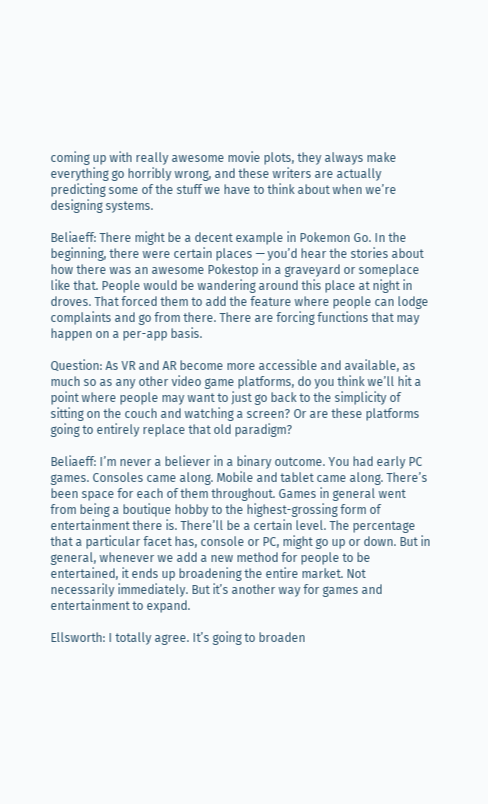coming up with really awesome movie plots, they always make everything go horribly wrong, and these writers are actually predicting some of the stuff we have to think about when we’re designing systems.

Beliaeff: There might be a decent example in Pokemon Go. In the beginning, there were certain places — you’d hear the stories about how there was an awesome Pokestop in a graveyard or someplace like that. People would be wandering around this place at night in droves. That forced them to add the feature where people can lodge complaints and go from there. There are forcing functions that may happen on a per-app basis.

Question: As VR and AR become more accessible and available, as much so as any other video game platforms, do you think we’ll hit a point where people may want to just go back to the simplicity of sitting on the couch and watching a screen? Or are these platforms going to entirely replace that old paradigm?

Beliaeff: I’m never a believer in a binary outcome. You had early PC games. Consoles came along. Mobile and tablet came along. There’s been space for each of them throughout. Games in general went from being a boutique hobby to the highest-grossing form of entertainment there is. There’ll be a certain level. The percentage that a particular facet has, console or PC, might go up or down. But in general, whenever we add a new method for people to be entertained, it ends up broadening the entire market. Not necessarily immediately. But it’s another way for games and entertainment to expand.

Ellsworth: I totally agree. It’s going to broaden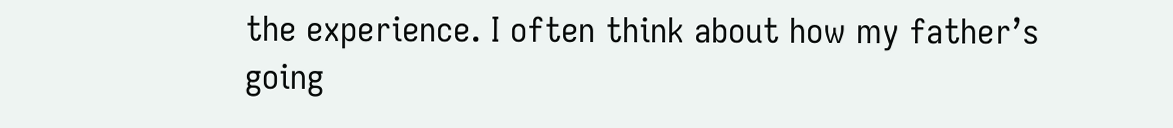the experience. I often think about how my father’s going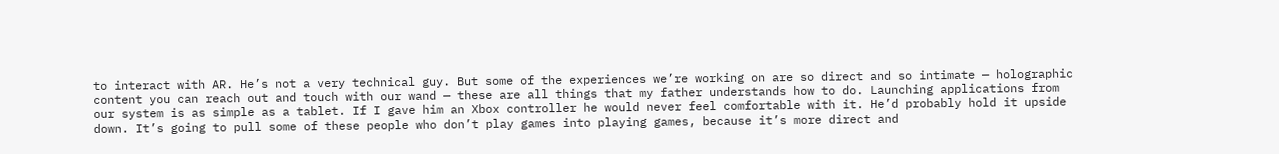to interact with AR. He’s not a very technical guy. But some of the experiences we’re working on are so direct and so intimate — holographic content you can reach out and touch with our wand — these are all things that my father understands how to do. Launching applications from our system is as simple as a tablet. If I gave him an Xbox controller he would never feel comfortable with it. He’d probably hold it upside down. It’s going to pull some of these people who don’t play games into playing games, because it’s more direct and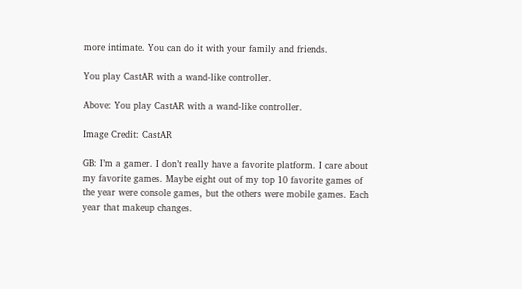more intimate. You can do it with your family and friends.

You play CastAR with a wand-like controller.

Above: You play CastAR with a wand-like controller.

Image Credit: CastAR

GB: I’m a gamer. I don’t really have a favorite platform. I care about my favorite games. Maybe eight out of my top 10 favorite games of the year were console games, but the others were mobile games. Each year that makeup changes.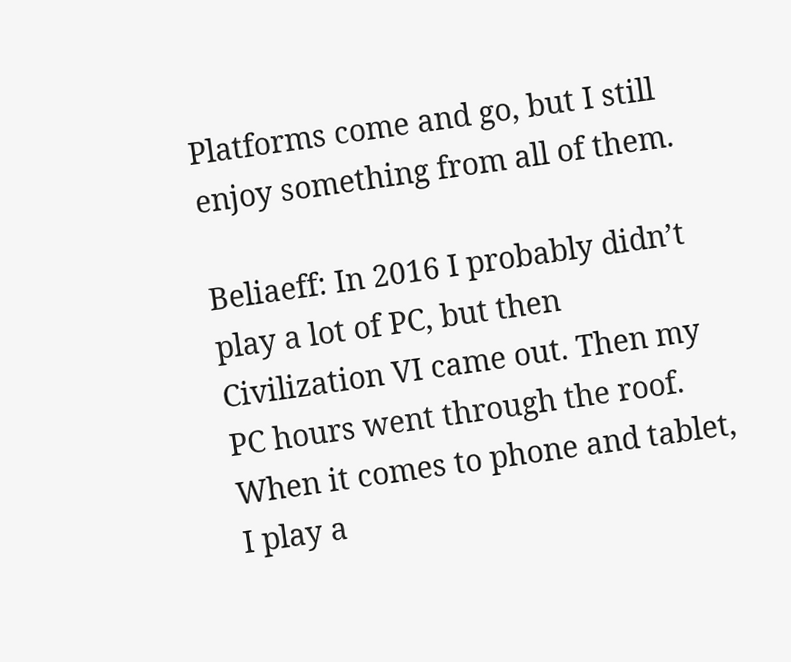Platforms come and go, but I still enjoy something from all of them.

Beliaeff: In 2016 I probably didn’t play a lot of PC, but then Civilization VI came out. Then my PC hours went through the roof. When it comes to phone and tablet, I play a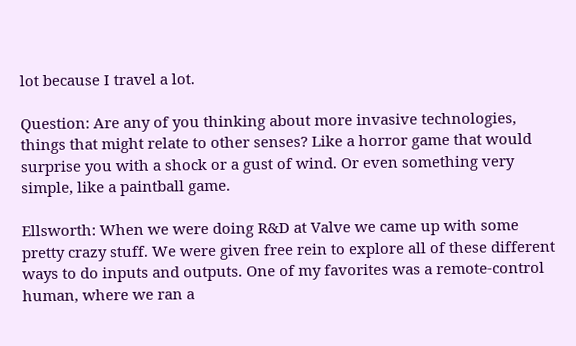lot because I travel a lot.

Question: Are any of you thinking about more invasive technologies, things that might relate to other senses? Like a horror game that would surprise you with a shock or a gust of wind. Or even something very simple, like a paintball game.

Ellsworth: When we were doing R&D at Valve we came up with some pretty crazy stuff. We were given free rein to explore all of these different ways to do inputs and outputs. One of my favorites was a remote-control human, where we ran a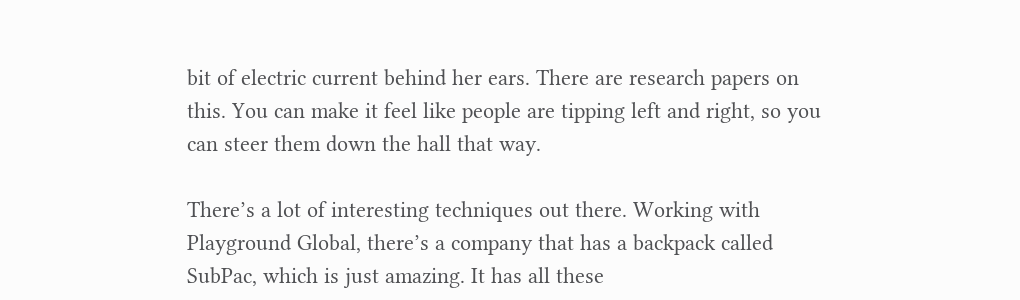bit of electric current behind her ears. There are research papers on this. You can make it feel like people are tipping left and right, so you can steer them down the hall that way.

There’s a lot of interesting techniques out there. Working with Playground Global, there’s a company that has a backpack called SubPac, which is just amazing. It has all these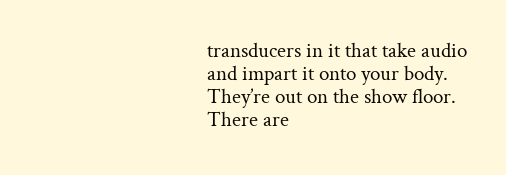transducers in it that take audio and impart it onto your body. They’re out on the show floor. There are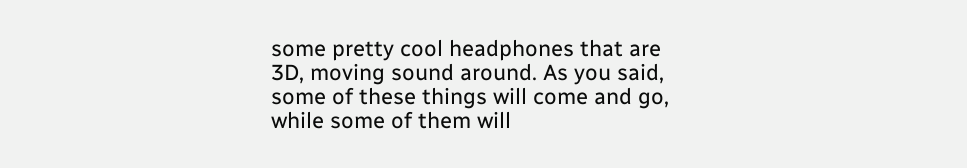some pretty cool headphones that are 3D, moving sound around. As you said, some of these things will come and go, while some of them will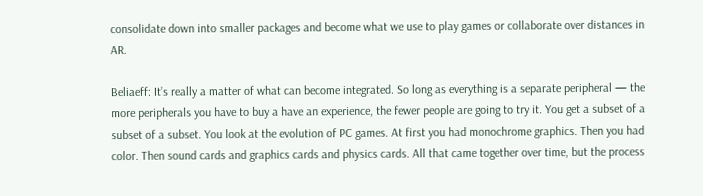consolidate down into smaller packages and become what we use to play games or collaborate over distances in AR.

Beliaeff: It’s really a matter of what can become integrated. So long as everything is a separate peripheral — the more peripherals you have to buy a have an experience, the fewer people are going to try it. You get a subset of a subset of a subset. You look at the evolution of PC games. At first you had monochrome graphics. Then you had color. Then sound cards and graphics cards and physics cards. All that came together over time, but the process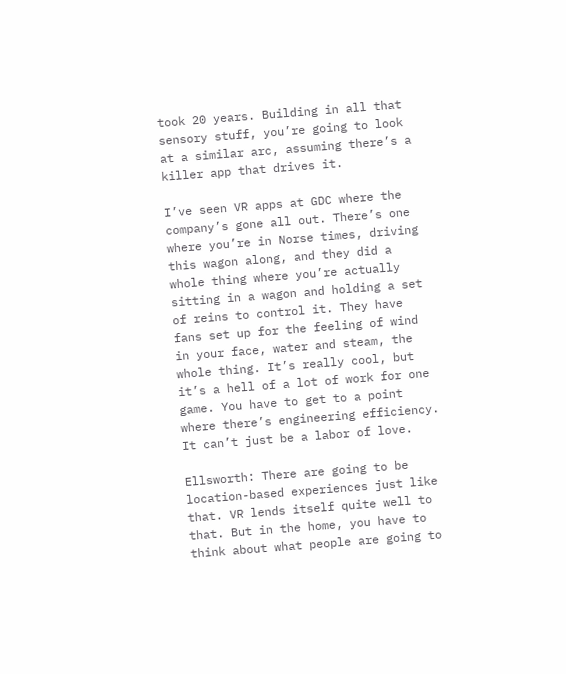took 20 years. Building in all that sensory stuff, you’re going to look at a similar arc, assuming there’s a killer app that drives it.

I’ve seen VR apps at GDC where the company’s gone all out. There’s one where you’re in Norse times, driving this wagon along, and they did a whole thing where you’re actually sitting in a wagon and holding a set of reins to control it. They have fans set up for the feeling of wind in your face, water and steam, the whole thing. It’s really cool, but it’s a hell of a lot of work for one game. You have to get to a point where there’s engineering efficiency. It can’t just be a labor of love.

Ellsworth: There are going to be location-based experiences just like that. VR lends itself quite well to that. But in the home, you have to think about what people are going to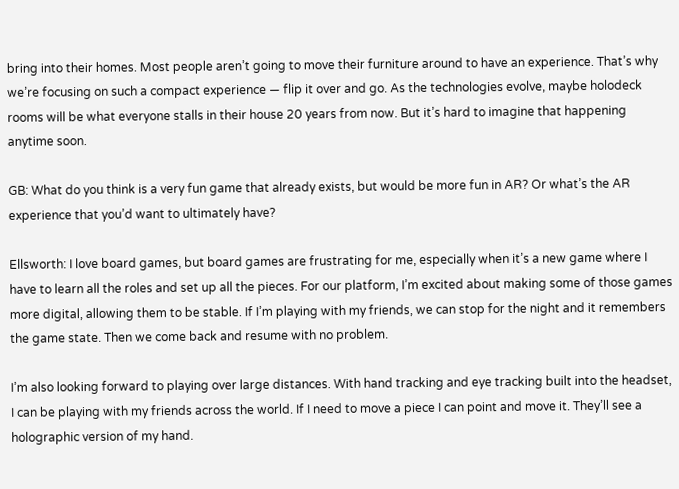bring into their homes. Most people aren’t going to move their furniture around to have an experience. That’s why we’re focusing on such a compact experience — flip it over and go. As the technologies evolve, maybe holodeck rooms will be what everyone stalls in their house 20 years from now. But it’s hard to imagine that happening anytime soon.

GB: What do you think is a very fun game that already exists, but would be more fun in AR? Or what’s the AR experience that you’d want to ultimately have?

Ellsworth: I love board games, but board games are frustrating for me, especially when it’s a new game where I have to learn all the roles and set up all the pieces. For our platform, I’m excited about making some of those games more digital, allowing them to be stable. If I’m playing with my friends, we can stop for the night and it remembers the game state. Then we come back and resume with no problem.

I’m also looking forward to playing over large distances. With hand tracking and eye tracking built into the headset, I can be playing with my friends across the world. If I need to move a piece I can point and move it. They’ll see a holographic version of my hand.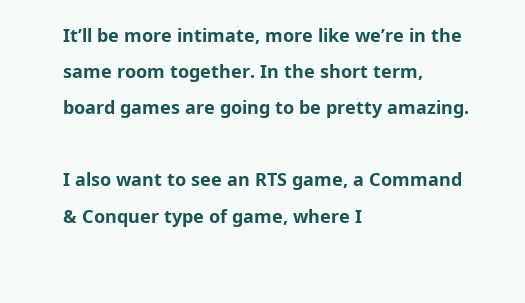It’ll be more intimate, more like we’re in the same room together. In the short term, board games are going to be pretty amazing.

I also want to see an RTS game, a Command & Conquer type of game, where I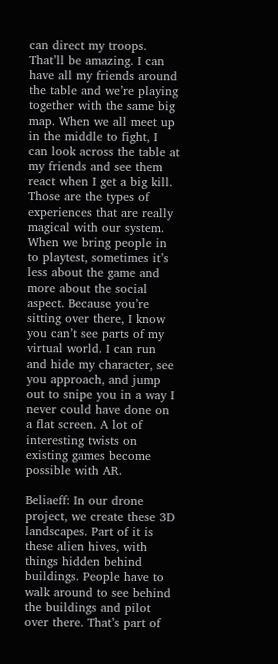can direct my troops. That’ll be amazing. I can have all my friends around the table and we’re playing together with the same big map. When we all meet up in the middle to fight, I can look across the table at my friends and see them react when I get a big kill. Those are the types of experiences that are really magical with our system. When we bring people in to playtest, sometimes it’s less about the game and more about the social aspect. Because you’re sitting over there, I know you can’t see parts of my virtual world. I can run and hide my character, see you approach, and jump out to snipe you in a way I never could have done on a flat screen. A lot of interesting twists on existing games become possible with AR.

Beliaeff: In our drone project, we create these 3D landscapes. Part of it is these alien hives, with things hidden behind buildings. People have to walk around to see behind the buildings and pilot over there. That’s part of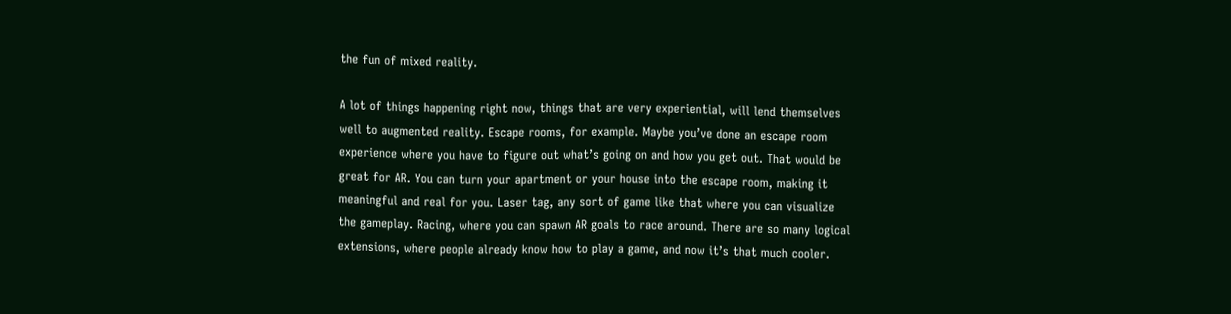the fun of mixed reality.

A lot of things happening right now, things that are very experiential, will lend themselves well to augmented reality. Escape rooms, for example. Maybe you’ve done an escape room experience where you have to figure out what’s going on and how you get out. That would be great for AR. You can turn your apartment or your house into the escape room, making it meaningful and real for you. Laser tag, any sort of game like that where you can visualize the gameplay. Racing, where you can spawn AR goals to race around. There are so many logical extensions, where people already know how to play a game, and now it’s that much cooler.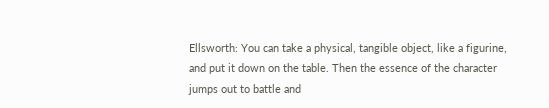Ellsworth: You can take a physical, tangible object, like a figurine, and put it down on the table. Then the essence of the character jumps out to battle and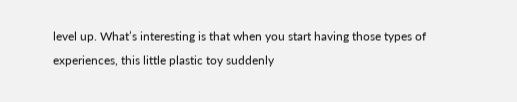level up. What’s interesting is that when you start having those types of experiences, this little plastic toy suddenly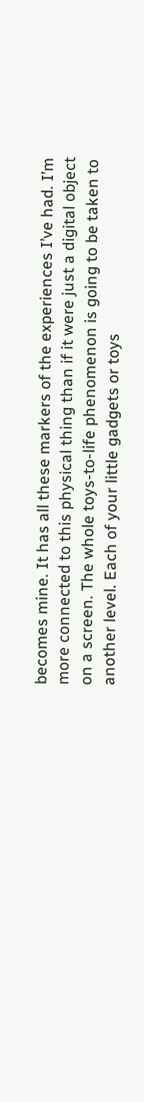becomes mine. It has all these markers of the experiences I’ve had. I’m more connected to this physical thing than if it were just a digital object on a screen. The whole toys-to-life phenomenon is going to be taken to another level. Each of your little gadgets or toys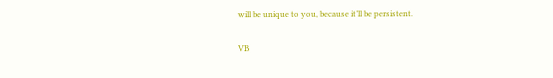will be unique to you, because it’ll be persistent.

VB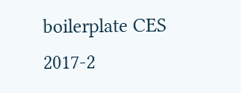boilerplate CES 2017-2